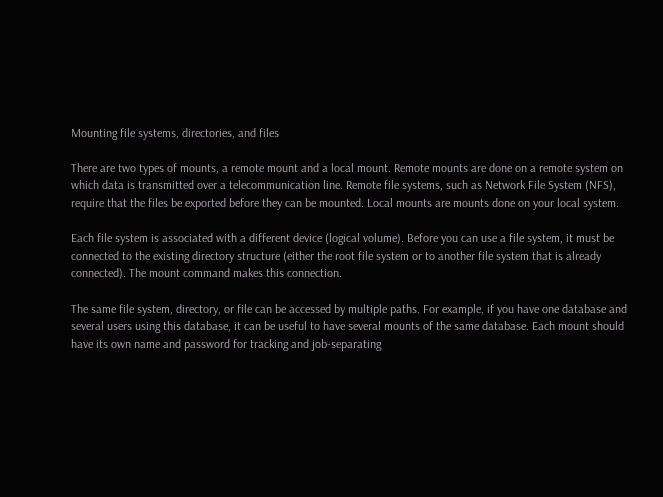Mounting file systems, directories, and files

There are two types of mounts, a remote mount and a local mount. Remote mounts are done on a remote system on which data is transmitted over a telecommunication line. Remote file systems, such as Network File System (NFS), require that the files be exported before they can be mounted. Local mounts are mounts done on your local system.

Each file system is associated with a different device (logical volume). Before you can use a file system, it must be connected to the existing directory structure (either the root file system or to another file system that is already connected). The mount command makes this connection.

The same file system, directory, or file can be accessed by multiple paths. For example, if you have one database and several users using this database, it can be useful to have several mounts of the same database. Each mount should have its own name and password for tracking and job-separating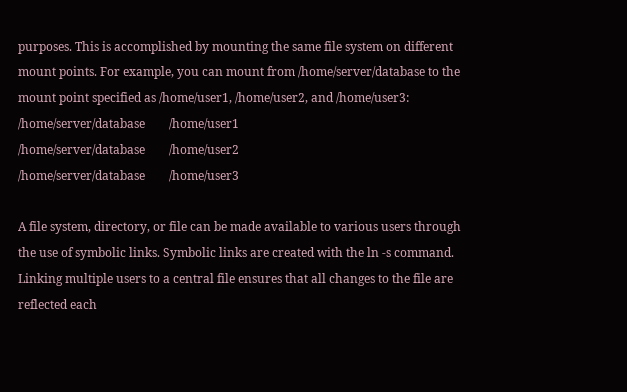purposes. This is accomplished by mounting the same file system on different mount points. For example, you can mount from /home/server/database to the mount point specified as /home/user1, /home/user2, and /home/user3:
/home/server/database        /home/user1
/home/server/database        /home/user2
/home/server/database        /home/user3

A file system, directory, or file can be made available to various users through the use of symbolic links. Symbolic links are created with the ln -s command. Linking multiple users to a central file ensures that all changes to the file are reflected each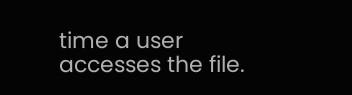time a user accesses the file.